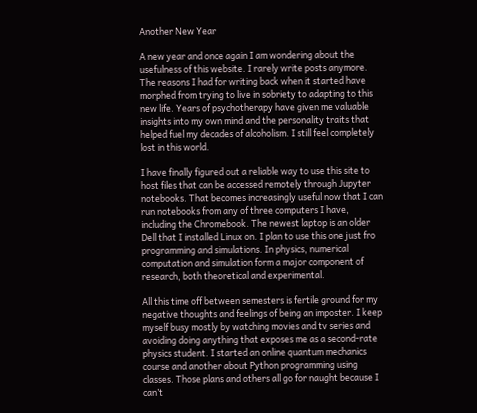Another New Year

A new year and once again I am wondering about the usefulness of this website. I rarely write posts anymore. The reasons I had for writing back when it started have morphed from trying to live in sobriety to adapting to this new life. Years of psychotherapy have given me valuable insights into my own mind and the personality traits that helped fuel my decades of alcoholism. I still feel completely lost in this world.

I have finally figured out a reliable way to use this site to host files that can be accessed remotely through Jupyter notebooks. That becomes increasingly useful now that I can run notebooks from any of three computers I have, including the Chromebook. The newest laptop is an older Dell that I installed Linux on. I plan to use this one just fro programming and simulations. In physics, numerical computation and simulation form a major component of research, both theoretical and experimental.

All this time off between semesters is fertile ground for my negative thoughts and feelings of being an imposter. I keep myself busy mostly by watching movies and tv series and avoiding doing anything that exposes me as a second-rate physics student. I started an online quantum mechanics course and another about Python programming using classes. Those plans and others all go for naught because I can’t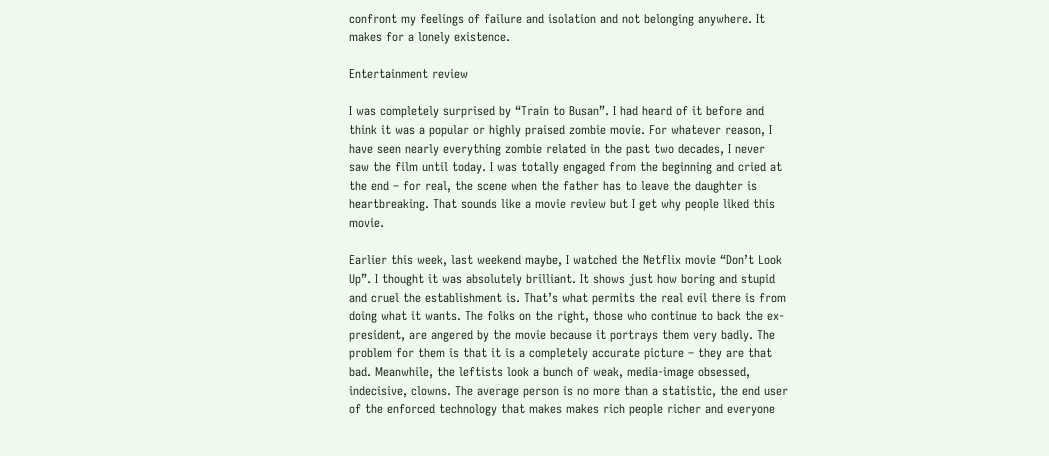confront my feelings of failure and isolation and not belonging anywhere. It makes for a lonely existence.

Entertainment review

I was completely surprised by “Train to Busan”. I had heard of it before and think it was a popular or highly praised zombie movie. For whatever reason, I have seen nearly everything zombie related in the past two decades, I never saw the film until today. I was totally engaged from the beginning and cried at the end – for real, the scene when the father has to leave the daughter is heartbreaking. That sounds like a movie review but I get why people liked this movie.

Earlier this week, last weekend maybe, I watched the Netflix movie “Don’t Look Up”. I thought it was absolutely brilliant. It shows just how boring and stupid and cruel the establishment is. That’s what permits the real evil there is from doing what it wants. The folks on the right, those who continue to back the ex-president, are angered by the movie because it portrays them very badly. The problem for them is that it is a completely accurate picture – they are that bad. Meanwhile, the leftists look a bunch of weak, media-image obsessed, indecisive, clowns. The average person is no more than a statistic, the end user of the enforced technology that makes makes rich people richer and everyone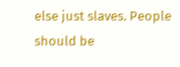else just slaves. People should be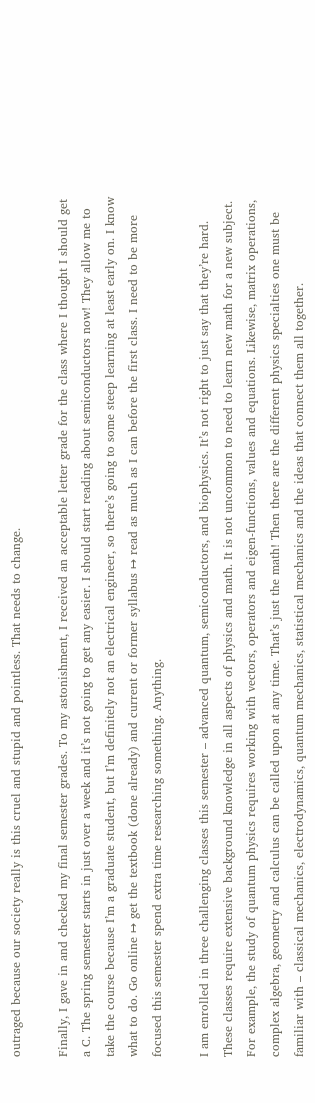outraged because our society really is this cruel and stupid and pointless. That needs to change.

Finally, I gave in and checked my final semester grades. To my astonishment, I received an acceptable letter grade for the class where I thought I should get a C. The spring semester starts in just over a week and it’s not going to get any easier. I should start reading about semiconductors now! They allow me to take the course because I’m a graduate student, but I’m definitely not an electrical engineer, so there’s going to some steep learning at least early on. I know what to do. Go online ↦ get the textbook (done already) and current or former syllabus ↦ read as much as I can before the first class. I need to be more focused this semester spend extra time researching something. Anything.

I am enrolled in three challenging classes this semester – advanced quantum, semiconductors, and biophysics. It’s not right to just say that they’re hard. These classes require extensive background knowledge in all aspects of physics and math. It is not uncommon to need to learn new math for a new subject. For example, the study of quantum physics requires working with vectors, operators and eigen-functions, values and equations. Likewise, matrix operations, complex algebra, geometry and calculus can be called upon at any time. That’s just the math! Then there are the different physics specialties one must be familiar with – classical mechanics, electrodynamics, quantum mechanics, statistical mechanics and the ideas that connect them all together.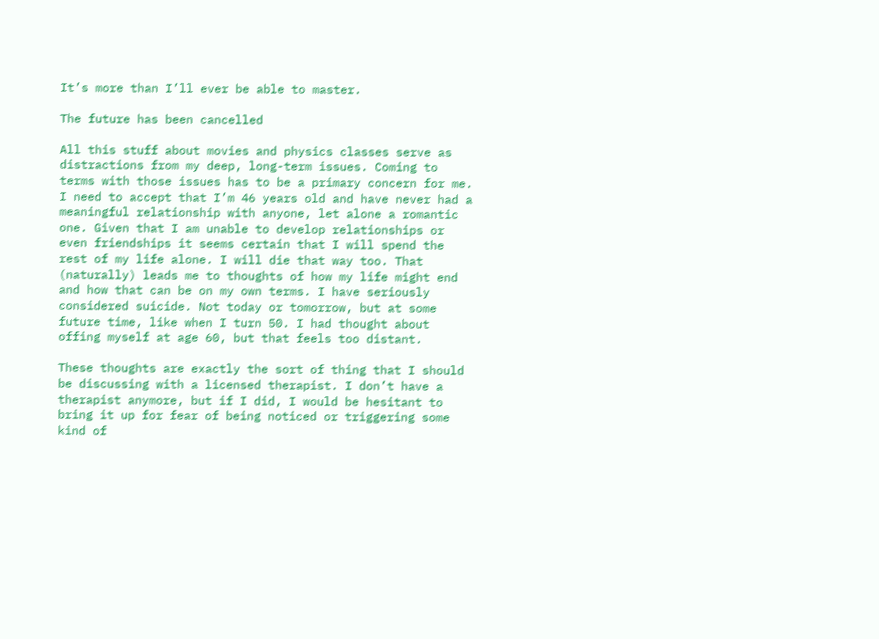It’s more than I’ll ever be able to master.

The future has been cancelled

All this stuff about movies and physics classes serve as distractions from my deep, long-term issues. Coming to terms with those issues has to be a primary concern for me. I need to accept that I’m 46 years old and have never had a meaningful relationship with anyone, let alone a romantic one. Given that I am unable to develop relationships or even friendships it seems certain that I will spend the rest of my life alone. I will die that way too. That (naturally) leads me to thoughts of how my life might end and how that can be on my own terms. I have seriously considered suicide. Not today or tomorrow, but at some future time, like when I turn 50. I had thought about offing myself at age 60, but that feels too distant.

These thoughts are exactly the sort of thing that I should be discussing with a licensed therapist. I don’t have a therapist anymore, but if I did, I would be hesitant to bring it up for fear of being noticed or triggering some kind of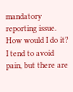mandatory reporting issue. How would I do it? I tend to avoid pain, but there are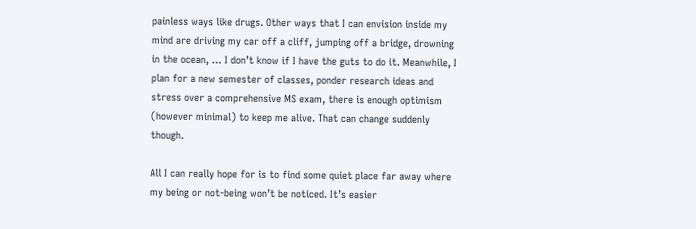painless ways like drugs. Other ways that I can envision inside my mind are driving my car off a cliff, jumping off a bridge, drowning in the ocean, … I don’t know if I have the guts to do it. Meanwhile, I plan for a new semester of classes, ponder research ideas and stress over a comprehensive MS exam, there is enough optimism (however minimal) to keep me alive. That can change suddenly though.

All I can really hope for is to find some quiet place far away where my being or not-being won’t be noticed. It’s easier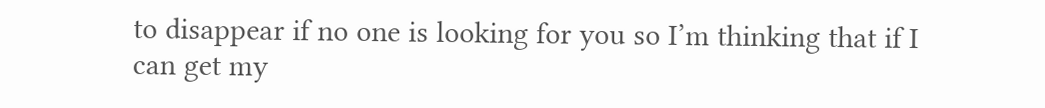to disappear if no one is looking for you so I’m thinking that if I can get my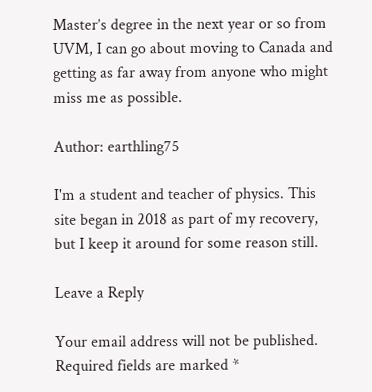Master’s degree in the next year or so from UVM, I can go about moving to Canada and getting as far away from anyone who might miss me as possible.

Author: earthling75

I'm a student and teacher of physics. This site began in 2018 as part of my recovery, but I keep it around for some reason still.

Leave a Reply

Your email address will not be published. Required fields are marked *